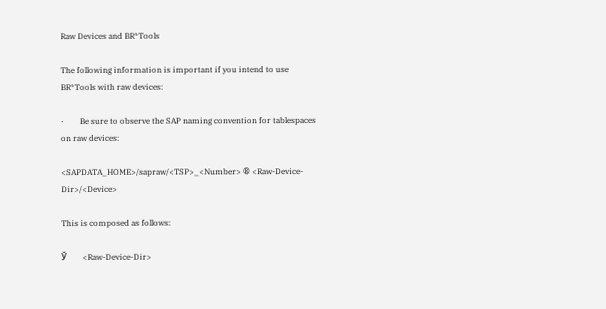Raw Devices and BR*Tools

The following information is important if you intend to use BR*Tools with raw devices:

·        Be sure to observe the SAP naming convention for tablespaces on raw devices:

<SAPDATA_HOME>/sapraw/<TSP>_<Number> ® <Raw-Device-Dir>/<Device>

This is composed as follows:

Ў        <Raw-Device-Dir>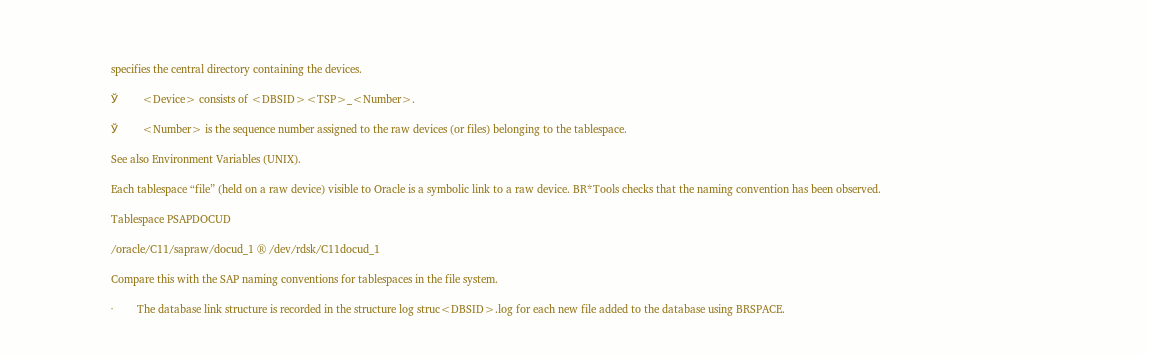specifies the central directory containing the devices.

Ў        <Device> consists of <DBSID><TSP>_<Number>.

Ў        <Number> is the sequence number assigned to the raw devices (or files) belonging to the tablespace.

See also Environment Variables (UNIX).

Each tablespace “file” (held on a raw device) visible to Oracle is a symbolic link to a raw device. BR*Tools checks that the naming convention has been observed.

Tablespace PSAPDOCUD

/oracle/C11/sapraw/docud_1 ® /dev/rdsk/C11docud_1

Compare this with the SAP naming conventions for tablespaces in the file system.

·        The database link structure is recorded in the structure log struc<DBSID>.log for each new file added to the database using BRSPACE.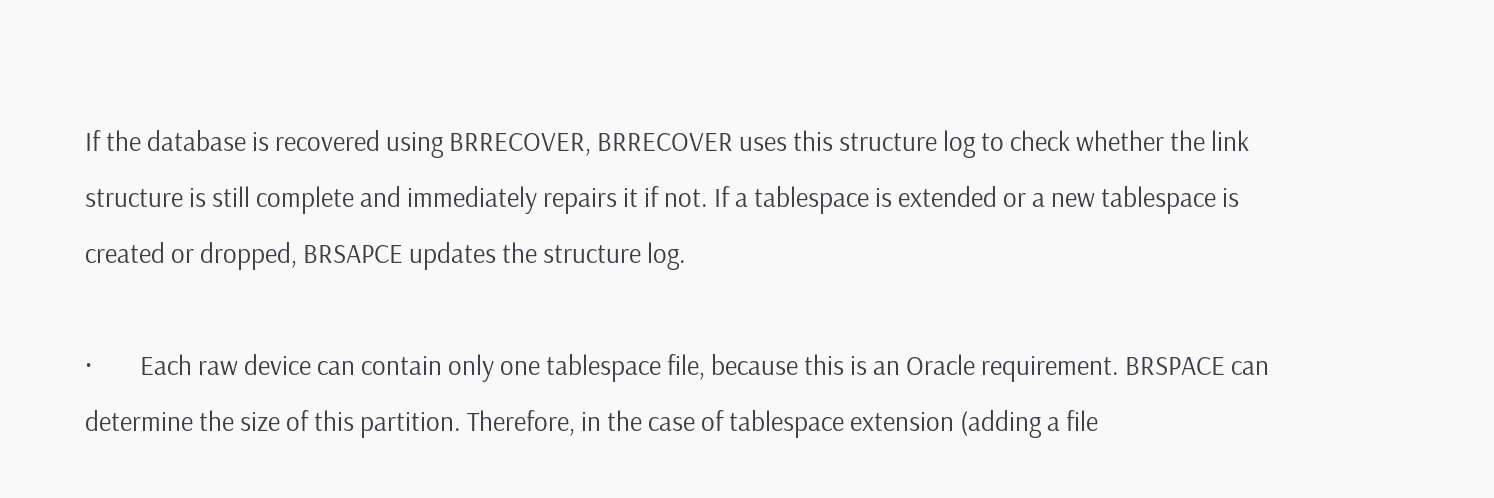If the database is recovered using BRRECOVER, BRRECOVER uses this structure log to check whether the link structure is still complete and immediately repairs it if not. If a tablespace is extended or a new tablespace is created or dropped, BRSAPCE updates the structure log.

·        Each raw device can contain only one tablespace file, because this is an Oracle requirement. BRSPACE can determine the size of this partition. Therefore, in the case of tablespace extension (adding a file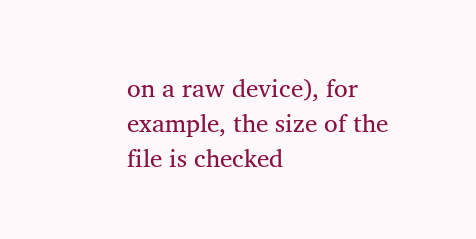on a raw device), for example, the size of the file is checked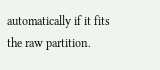automatically if it fits the raw partition.